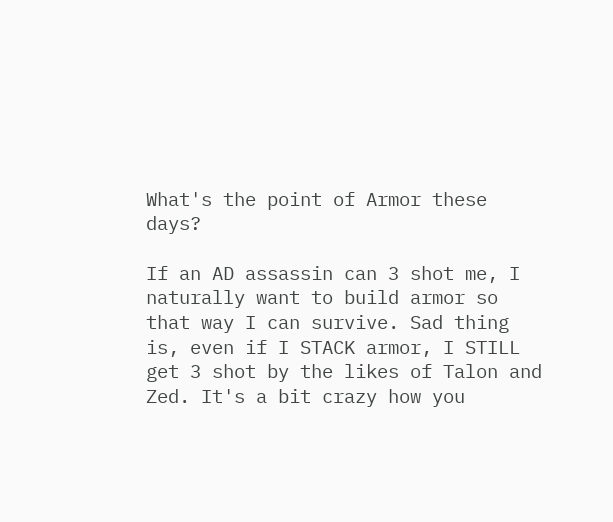What's the point of Armor these days?

If an AD assassin can 3 shot me, I naturally want to build armor so that way I can survive. Sad thing is, even if I STACK armor, I STILL get 3 shot by the likes of Talon and Zed. It's a bit crazy how you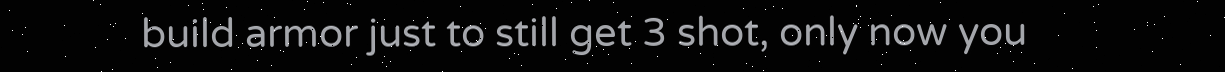build armor just to still get 3 shot, only now you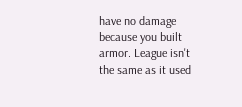have no damage because you built armor. League isn't the same as it used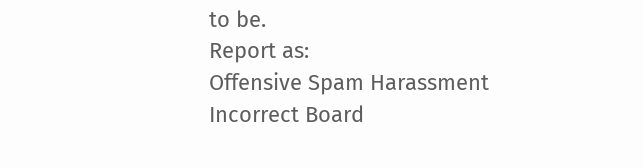to be.
Report as:
Offensive Spam Harassment Incorrect Board